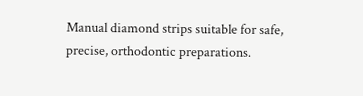Manual diamond strips suitable for safe, precise, orthodontic preparations.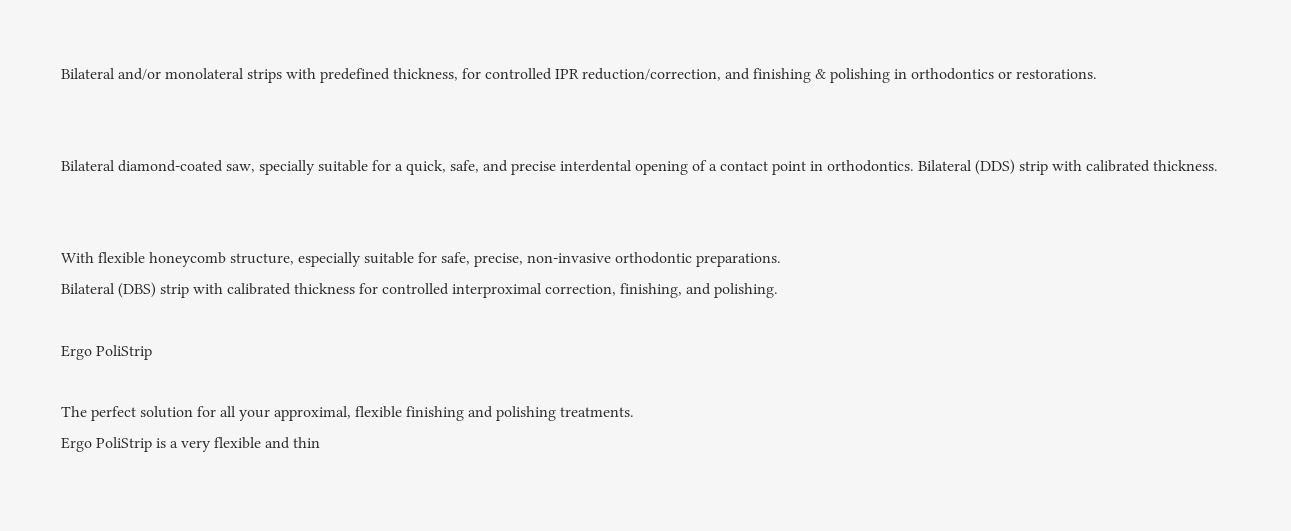Bilateral and/or monolateral strips with predefined thickness, for controlled IPR reduction/correction, and finishing & polishing in orthodontics or restorations.


Bilateral diamond-coated saw, specially suitable for a quick, safe, and precise interdental opening of a contact point in orthodontics. Bilateral (DDS) strip with calibrated thickness.


With flexible honeycomb structure, especially suitable for safe, precise, non-invasive orthodontic preparations.
Bilateral (DBS) strip with calibrated thickness for controlled interproximal correction, finishing, and polishing.

Ergo PoliStrip

The perfect solution for all your approximal, flexible finishing and polishing treatments.
Ergo PoliStrip is a very flexible and thin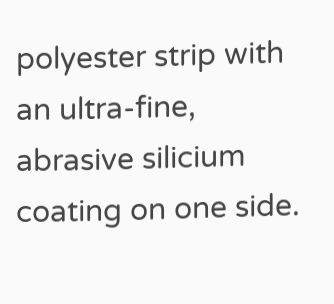polyester strip with an ultra-fine, abrasive silicium coating on one side.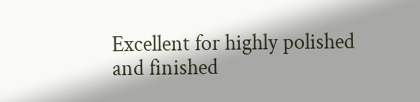Excellent for highly polished and finished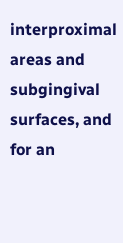interproximal areas and subgingival surfaces, and for an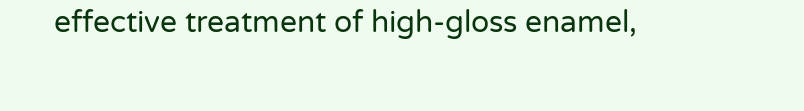effective treatment of high-gloss enamel,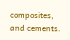composites, and cements.